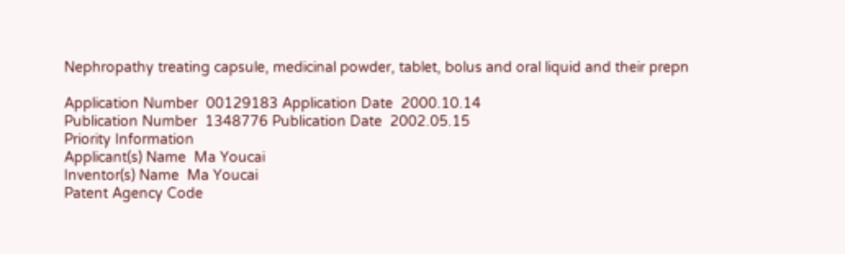Nephropathy treating capsule, medicinal powder, tablet, bolus and oral liquid and their prepn

Application Number  00129183 Application Date  2000.10.14
Publication Number  1348776 Publication Date  2002.05.15
Priority Information
Applicant(s) Name  Ma Youcai
Inventor(s) Name  Ma Youcai
Patent Agency Code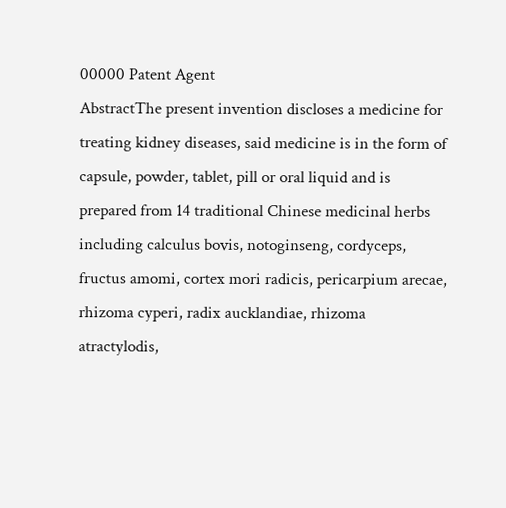00000 Patent Agent
AbstractThe present invention discloses a medicine for treating kidney diseases, said medicine is in the form of capsule, powder, tablet, pill or oral liquid and is prepared from 14 traditional Chinese medicinal herbs including calculus bovis, notoginseng, cordyceps, fructus amomi, cortex mori radicis, pericarpium arecae, rhizoma cyperi, radix aucklandiae, rhizoma atractylodis,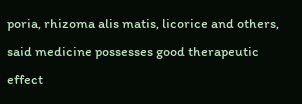poria, rhizoma alis matis, licorice and others, said medicine possesses good therapeutic effect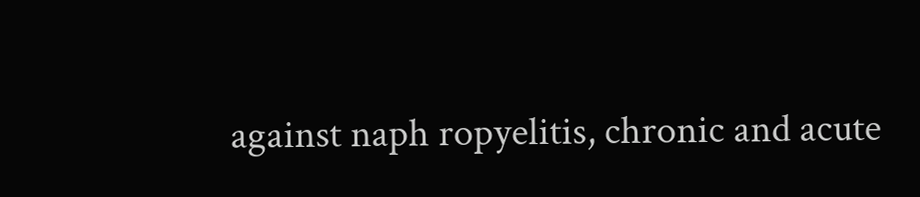against naph ropyelitis, chronic and acute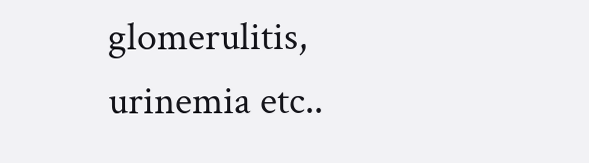glomerulitis, urinemia etc..